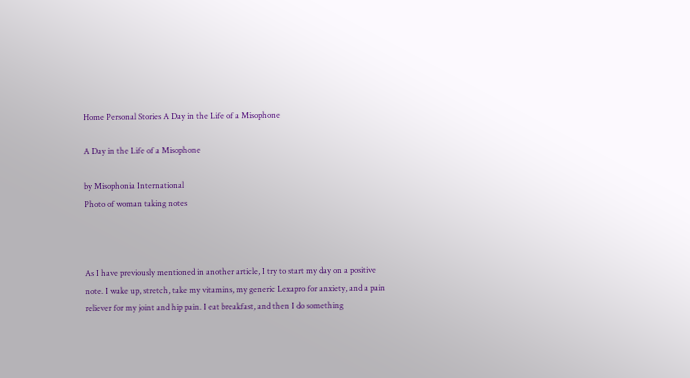Home Personal Stories A Day in the Life of a Misophone

A Day in the Life of a Misophone

by Misophonia International
Photo of woman taking notes



As I have previously mentioned in another article, I try to start my day on a positive note. I wake up, stretch, take my vitamins, my generic Lexapro for anxiety, and a pain reliever for my joint and hip pain. I eat breakfast, and then I do something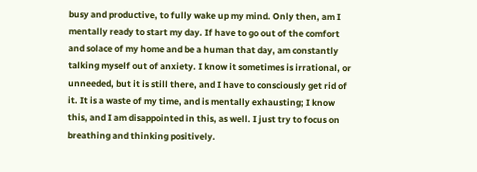busy and productive, to fully wake up my mind. Only then, am I mentally ready to start my day. If have to go out of the comfort and solace of my home and be a human that day, am constantly talking myself out of anxiety. I know it sometimes is irrational, or unneeded, but it is still there, and I have to consciously get rid of it. It is a waste of my time, and is mentally exhausting; I know this, and I am disappointed in this, as well. I just try to focus on breathing and thinking positively.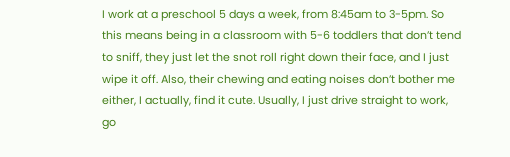I work at a preschool 5 days a week, from 8:45am to 3-5pm. So this means being in a classroom with 5-6 toddlers that don’t tend to sniff, they just let the snot roll right down their face, and I just wipe it off. Also, their chewing and eating noises don’t bother me either, I actually, find it cute. Usually, I just drive straight to work, go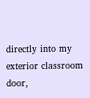directly into my exterior classroom door,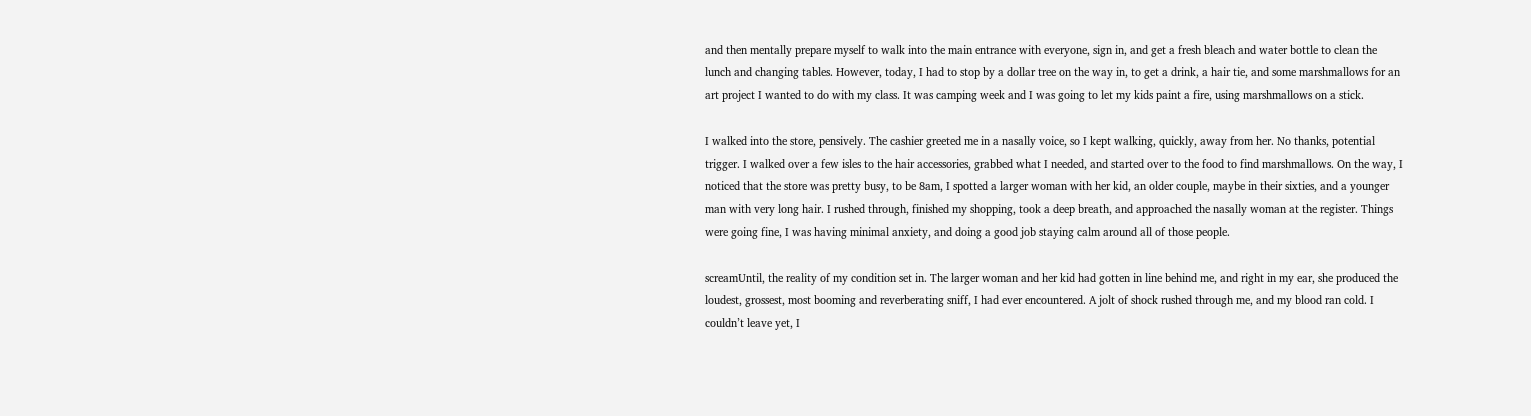and then mentally prepare myself to walk into the main entrance with everyone, sign in, and get a fresh bleach and water bottle to clean the lunch and changing tables. However, today, I had to stop by a dollar tree on the way in, to get a drink, a hair tie, and some marshmallows for an art project I wanted to do with my class. It was camping week and I was going to let my kids paint a fire, using marshmallows on a stick.

I walked into the store, pensively. The cashier greeted me in a nasally voice, so I kept walking, quickly, away from her. No thanks, potential trigger. I walked over a few isles to the hair accessories, grabbed what I needed, and started over to the food to find marshmallows. On the way, I noticed that the store was pretty busy, to be 8am, I spotted a larger woman with her kid, an older couple, maybe in their sixties, and a younger man with very long hair. I rushed through, finished my shopping, took a deep breath, and approached the nasally woman at the register. Things were going fine, I was having minimal anxiety, and doing a good job staying calm around all of those people.

screamUntil, the reality of my condition set in. The larger woman and her kid had gotten in line behind me, and right in my ear, she produced the loudest, grossest, most booming and reverberating sniff, I had ever encountered. A jolt of shock rushed through me, and my blood ran cold. I couldn’t leave yet, I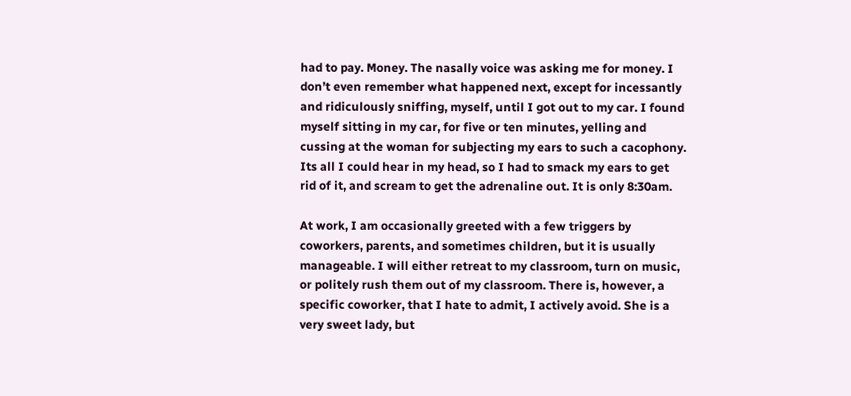had to pay. Money. The nasally voice was asking me for money. I don’t even remember what happened next, except for incessantly and ridiculously sniffing, myself, until I got out to my car. I found myself sitting in my car, for five or ten minutes, yelling and cussing at the woman for subjecting my ears to such a cacophony. Its all I could hear in my head, so I had to smack my ears to get rid of it, and scream to get the adrenaline out. It is only 8:30am.

At work, I am occasionally greeted with a few triggers by coworkers, parents, and sometimes children, but it is usually manageable. I will either retreat to my classroom, turn on music, or politely rush them out of my classroom. There is, however, a specific coworker, that I hate to admit, I actively avoid. She is a very sweet lady, but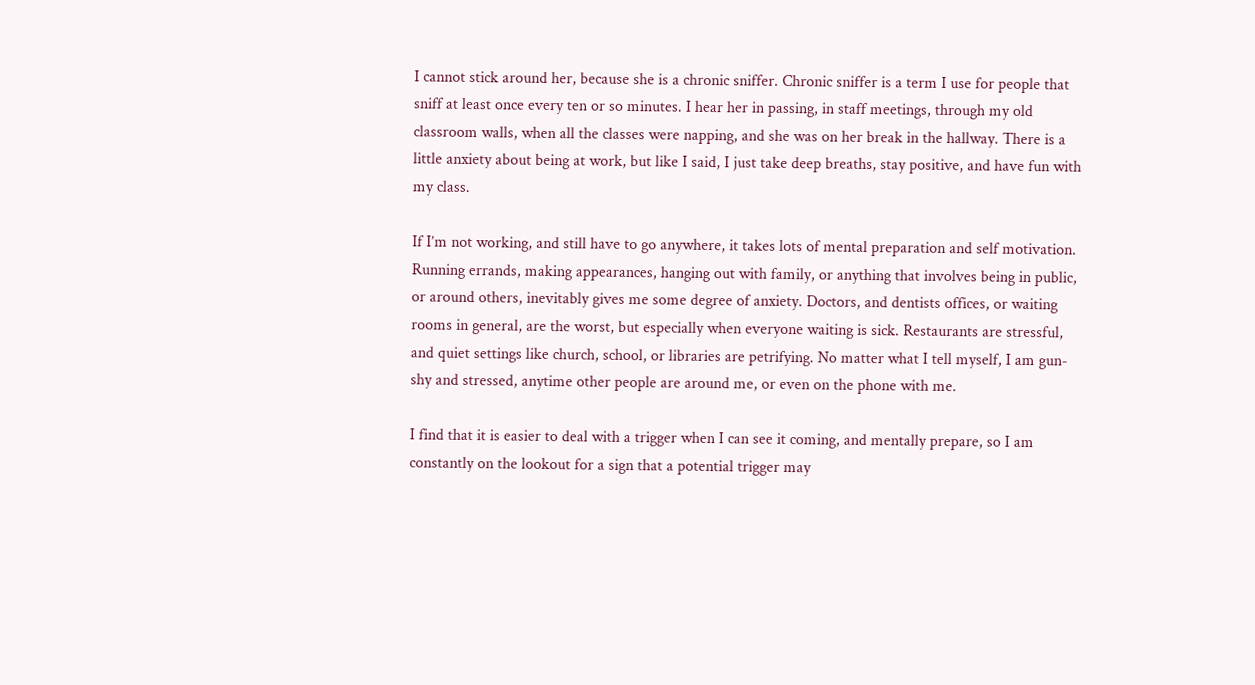I cannot stick around her, because she is a chronic sniffer. Chronic sniffer is a term I use for people that sniff at least once every ten or so minutes. I hear her in passing, in staff meetings, through my old classroom walls, when all the classes were napping, and she was on her break in the hallway. There is a little anxiety about being at work, but like I said, I just take deep breaths, stay positive, and have fun with my class.

If I’m not working, and still have to go anywhere, it takes lots of mental preparation and self motivation. Running errands, making appearances, hanging out with family, or anything that involves being in public, or around others, inevitably gives me some degree of anxiety. Doctors, and dentists offices, or waiting rooms in general, are the worst, but especially when everyone waiting is sick. Restaurants are stressful, and quiet settings like church, school, or libraries are petrifying. No matter what I tell myself, I am gun-shy and stressed, anytime other people are around me, or even on the phone with me.

I find that it is easier to deal with a trigger when I can see it coming, and mentally prepare, so I am constantly on the lookout for a sign that a potential trigger may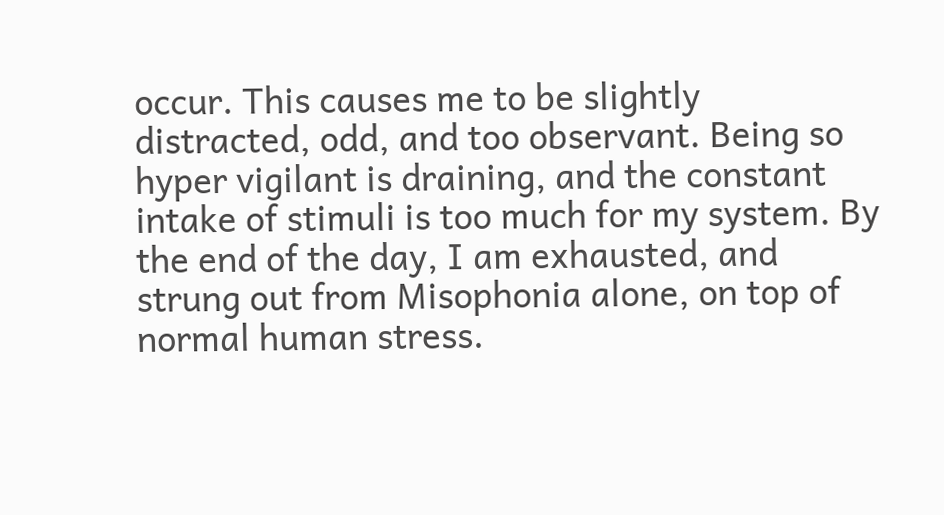occur. This causes me to be slightly distracted, odd, and too observant. Being so hyper vigilant is draining, and the constant intake of stimuli is too much for my system. By the end of the day, I am exhausted, and strung out from Misophonia alone, on top of normal human stress.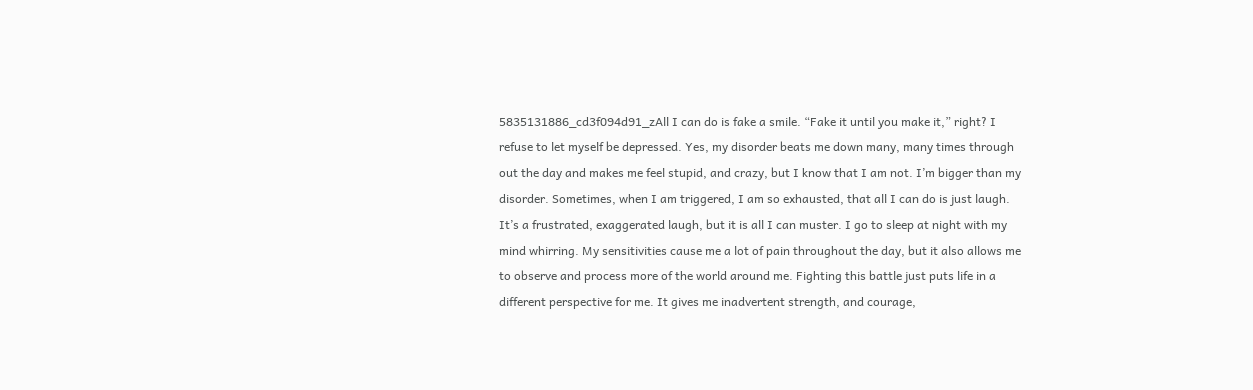5835131886_cd3f094d91_zAll I can do is fake a smile. “Fake it until you make it,” right? I refuse to let myself be depressed. Yes, my disorder beats me down many, many times through out the day and makes me feel stupid, and crazy, but I know that I am not. I’m bigger than my disorder. Sometimes, when I am triggered, I am so exhausted, that all I can do is just laugh. It’s a frustrated, exaggerated laugh, but it is all I can muster. I go to sleep at night with my mind whirring. My sensitivities cause me a lot of pain throughout the day, but it also allows me to observe and process more of the world around me. Fighting this battle just puts life in a different perspective for me. It gives me inadvertent strength, and courage,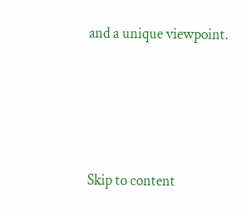and a unique viewpoint.






Skip to content